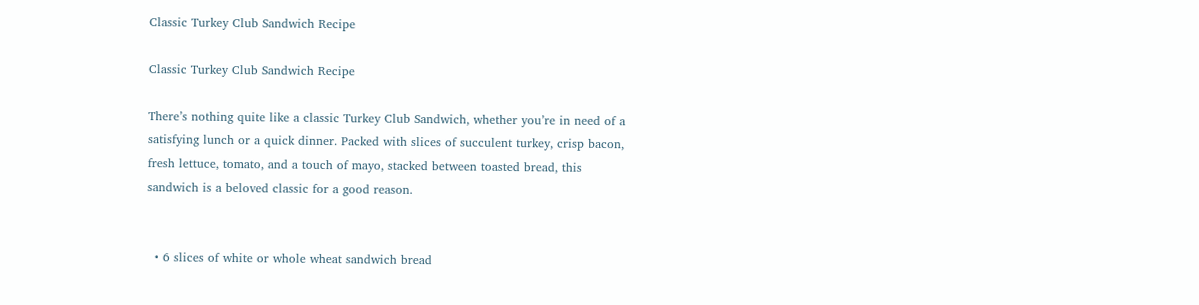Classic Turkey Club Sandwich Recipe

Classic Turkey Club Sandwich Recipe

There’s nothing quite like a classic Turkey Club Sandwich, whether you’re in need of a satisfying lunch or a quick dinner. Packed with slices of succulent turkey, crisp bacon, fresh lettuce, tomato, and a touch of mayo, stacked between toasted bread, this sandwich is a beloved classic for a good reason.


  • 6 slices of white or whole wheat sandwich bread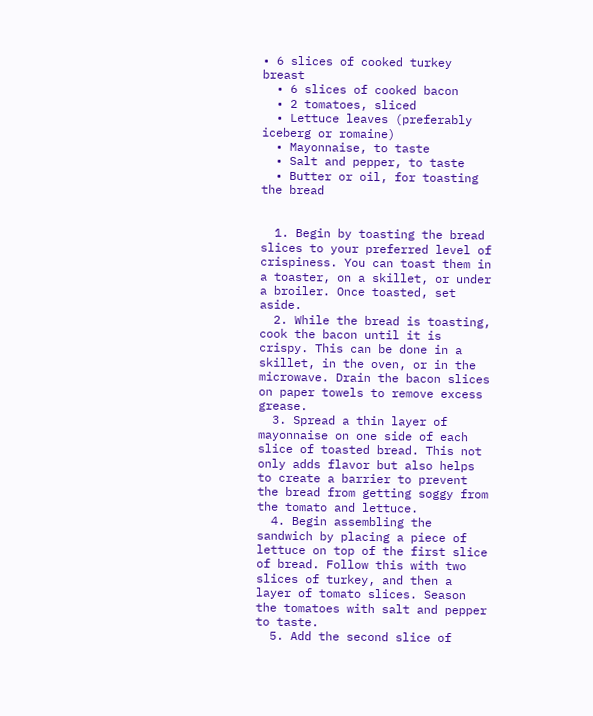• 6 slices of cooked turkey breast
  • 6 slices of cooked bacon
  • 2 tomatoes, sliced
  • Lettuce leaves (preferably iceberg or romaine)
  • Mayonnaise, to taste
  • Salt and pepper, to taste
  • Butter or oil, for toasting the bread


  1. Begin by toasting the bread slices to your preferred level of crispiness. You can toast them in a toaster, on a skillet, or under a broiler. Once toasted, set aside.
  2. While the bread is toasting, cook the bacon until it is crispy. This can be done in a skillet, in the oven, or in the microwave. Drain the bacon slices on paper towels to remove excess grease.
  3. Spread a thin layer of mayonnaise on one side of each slice of toasted bread. This not only adds flavor but also helps to create a barrier to prevent the bread from getting soggy from the tomato and lettuce.
  4. Begin assembling the sandwich by placing a piece of lettuce on top of the first slice of bread. Follow this with two slices of turkey, and then a layer of tomato slices. Season the tomatoes with salt and pepper to taste.
  5. Add the second slice of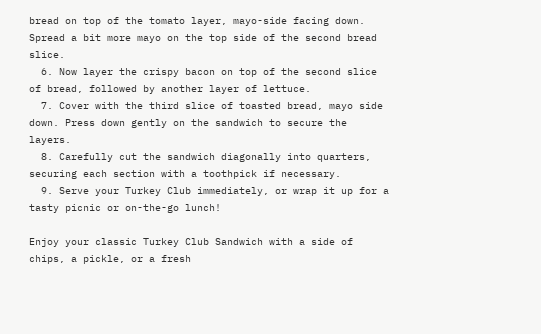bread on top of the tomato layer, mayo-side facing down. Spread a bit more mayo on the top side of the second bread slice.
  6. Now layer the crispy bacon on top of the second slice of bread, followed by another layer of lettuce.
  7. Cover with the third slice of toasted bread, mayo side down. Press down gently on the sandwich to secure the layers.
  8. Carefully cut the sandwich diagonally into quarters, securing each section with a toothpick if necessary.
  9. Serve your Turkey Club immediately, or wrap it up for a tasty picnic or on-the-go lunch!

Enjoy your classic Turkey Club Sandwich with a side of chips, a pickle, or a fresh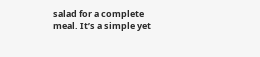salad for a complete meal. It’s a simple yet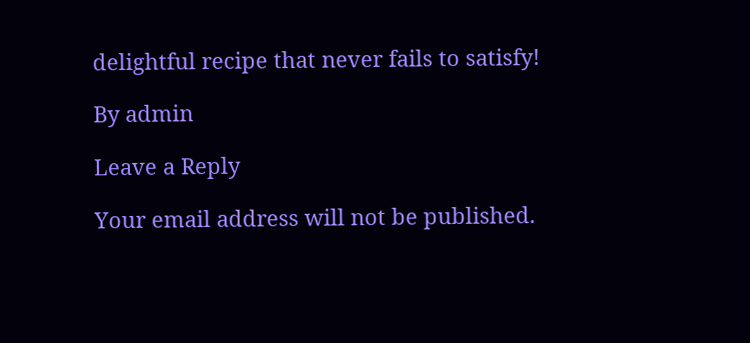delightful recipe that never fails to satisfy!

By admin

Leave a Reply

Your email address will not be published.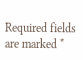Required fields are marked *